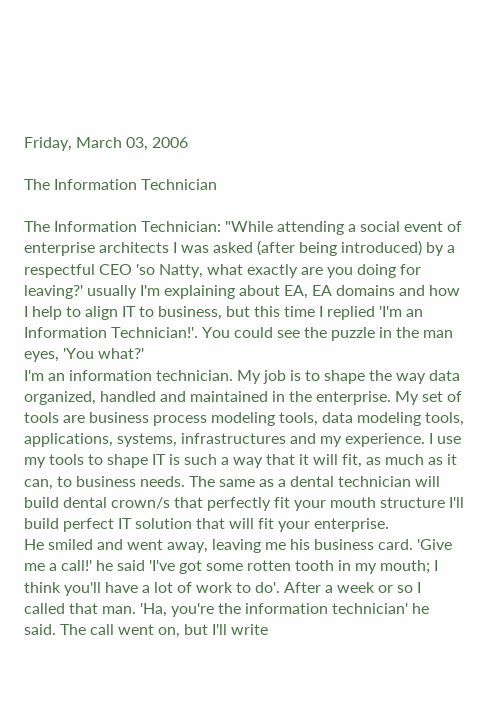Friday, March 03, 2006

The Information Technician

The Information Technician: "While attending a social event of enterprise architects I was asked (after being introduced) by a respectful CEO 'so Natty, what exactly are you doing for leaving?' usually I'm explaining about EA, EA domains and how I help to align IT to business, but this time I replied 'I'm an Information Technician!'. You could see the puzzle in the man eyes, 'You what?'
I'm an information technician. My job is to shape the way data organized, handled and maintained in the enterprise. My set of tools are business process modeling tools, data modeling tools, applications, systems, infrastructures and my experience. I use my tools to shape IT is such a way that it will fit, as much as it can, to business needs. The same as a dental technician will build dental crown/s that perfectly fit your mouth structure I'll build perfect IT solution that will fit your enterprise.
He smiled and went away, leaving me his business card. 'Give me a call!' he said 'I've got some rotten tooth in my mouth; I think you'll have a lot of work to do'. After a week or so I called that man. 'Ha, you're the information technician' he said. The call went on, but I'll write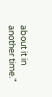about it in another time."